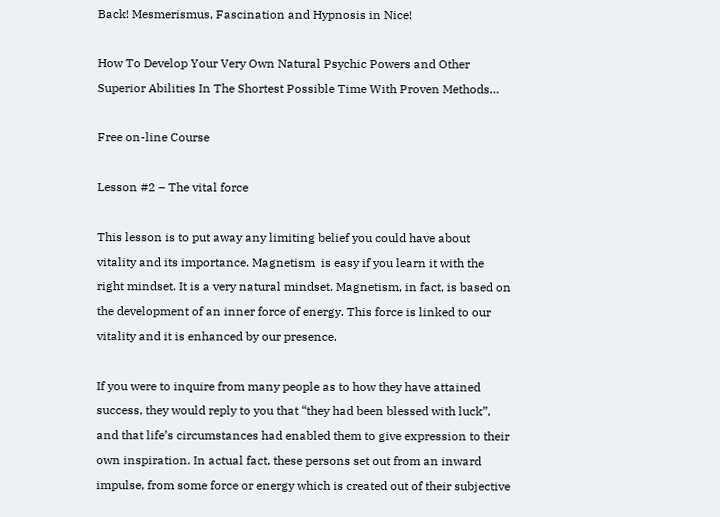Back! Mesmerismus, Fascination and Hypnosis in Nice!

How To Develop Your Very Own Natural Psychic Powers and Other Superior Abilities In The Shortest Possible Time With Proven Methods…

Free on-line Course

Lesson #2 – The vital force

This lesson is to put away any limiting belief you could have about vitality and its importance. Magnetism  is easy if you learn it with the right mindset. It is a very natural mindset. Magnetism, in fact, is based on the development of an inner force of energy. This force is linked to our vitality and it is enhanced by our presence.

If you were to inquire from many people as to how they have attained success, they would reply to you that “they had been blessed with luck”, and that life’s circumstances had enabled them to give expression to their own inspiration. In actual fact, these persons set out from an inward impulse, from some force or energy which is created out of their subjective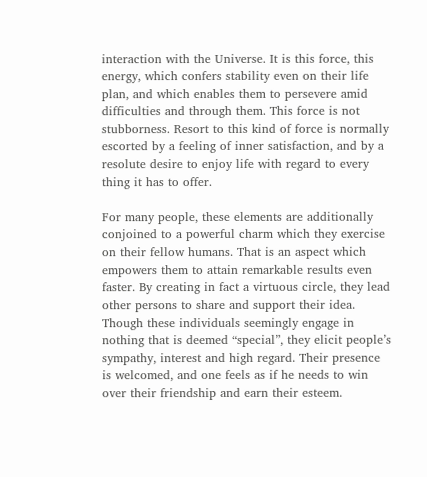interaction with the Universe. It is this force, this energy, which confers stability even on their life plan, and which enables them to persevere amid difficulties and through them. This force is not stubborness. Resort to this kind of force is normally escorted by a feeling of inner satisfaction, and by a resolute desire to enjoy life with regard to every thing it has to offer.

For many people, these elements are additionally conjoined to a powerful charm which they exercise on their fellow humans. That is an aspect which empowers them to attain remarkable results even faster. By creating in fact a virtuous circle, they lead other persons to share and support their idea. Though these individuals seemingly engage in nothing that is deemed “special”, they elicit people’s sympathy, interest and high regard. Their presence is welcomed, and one feels as if he needs to win over their friendship and earn their esteem.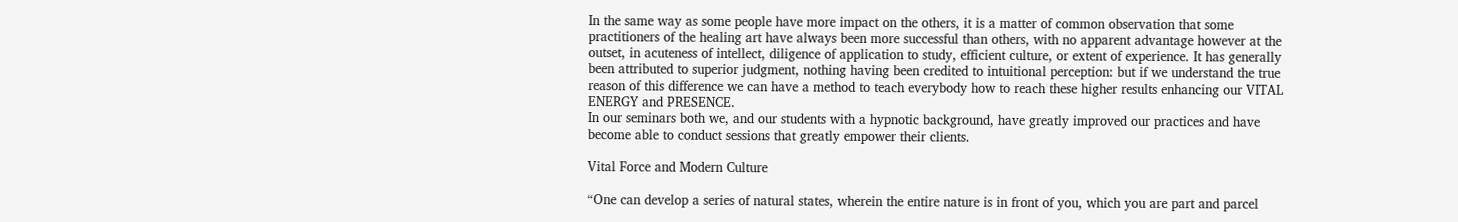In the same way as some people have more impact on the others, it is a matter of common observation that some practitioners of the healing art have always been more successful than others, with no apparent advantage however at the outset, in acuteness of intellect, diligence of application to study, efficient culture, or extent of experience. It has generally been attributed to superior judgment, nothing having been credited to intuitional perception: but if we understand the true reason of this difference we can have a method to teach everybody how to reach these higher results enhancing our VITAL ENERGY and PRESENCE.
In our seminars both we, and our students with a hypnotic background, have greatly improved our practices and have become able to conduct sessions that greatly empower their clients.

Vital Force and Modern Culture

“One can develop a series of natural states, wherein the entire nature is in front of you, which you are part and parcel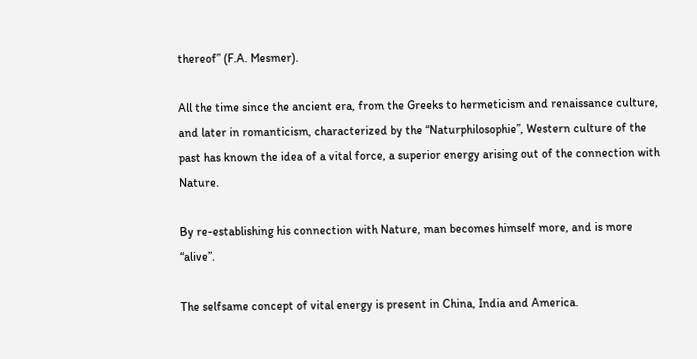thereof” (F.A. Mesmer).

All the time since the ancient era, from the Greeks to hermeticism and renaissance culture, and later in romanticism, characterized by the “Naturphilosophie”, Western culture of the past has known the idea of a vital force, a superior energy arising out of the connection with Nature.

By re-establishing his connection with Nature, man becomes himself more, and is more “alive”.

The selfsame concept of vital energy is present in China, India and America.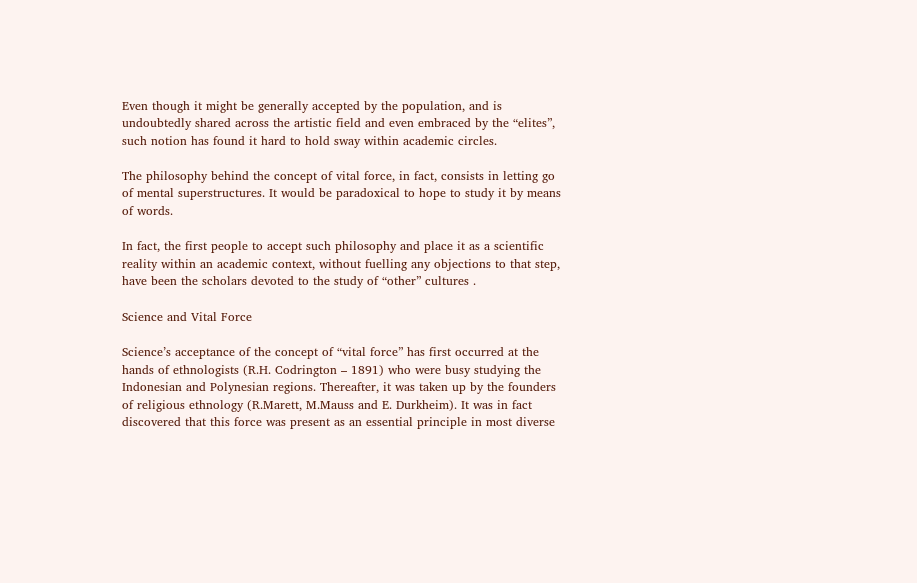Even though it might be generally accepted by the population, and is undoubtedly shared across the artistic field and even embraced by the “elites”, such notion has found it hard to hold sway within academic circles.

The philosophy behind the concept of vital force, in fact, consists in letting go of mental superstructures. It would be paradoxical to hope to study it by means of words.

In fact, the first people to accept such philosophy and place it as a scientific reality within an academic context, without fuelling any objections to that step, have been the scholars devoted to the study of “other” cultures .

Science and Vital Force

Science’s acceptance of the concept of “vital force” has first occurred at the hands of ethnologists (R.H. Codrington – 1891) who were busy studying the Indonesian and Polynesian regions. Thereafter, it was taken up by the founders of religious ethnology (R.Marett, M.Mauss and E. Durkheim). It was in fact discovered that this force was present as an essential principle in most diverse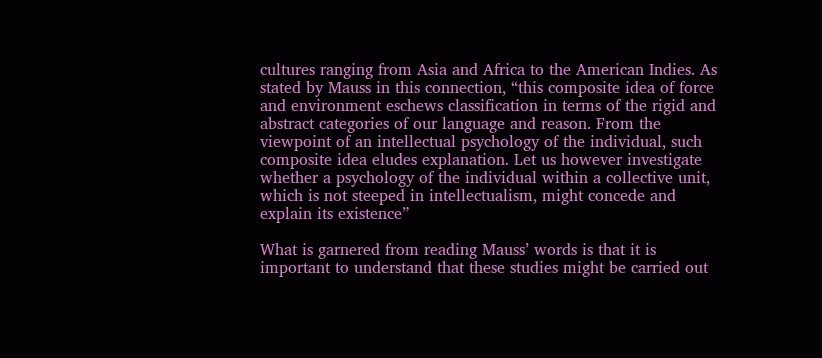cultures ranging from Asia and Africa to the American Indies. As stated by Mauss in this connection, “this composite idea of force and environment eschews classification in terms of the rigid and abstract categories of our language and reason. From the viewpoint of an intellectual psychology of the individual, such composite idea eludes explanation. Let us however investigate whether a psychology of the individual within a collective unit, which is not steeped in intellectualism, might concede and explain its existence”

What is garnered from reading Mauss’ words is that it is important to understand that these studies might be carried out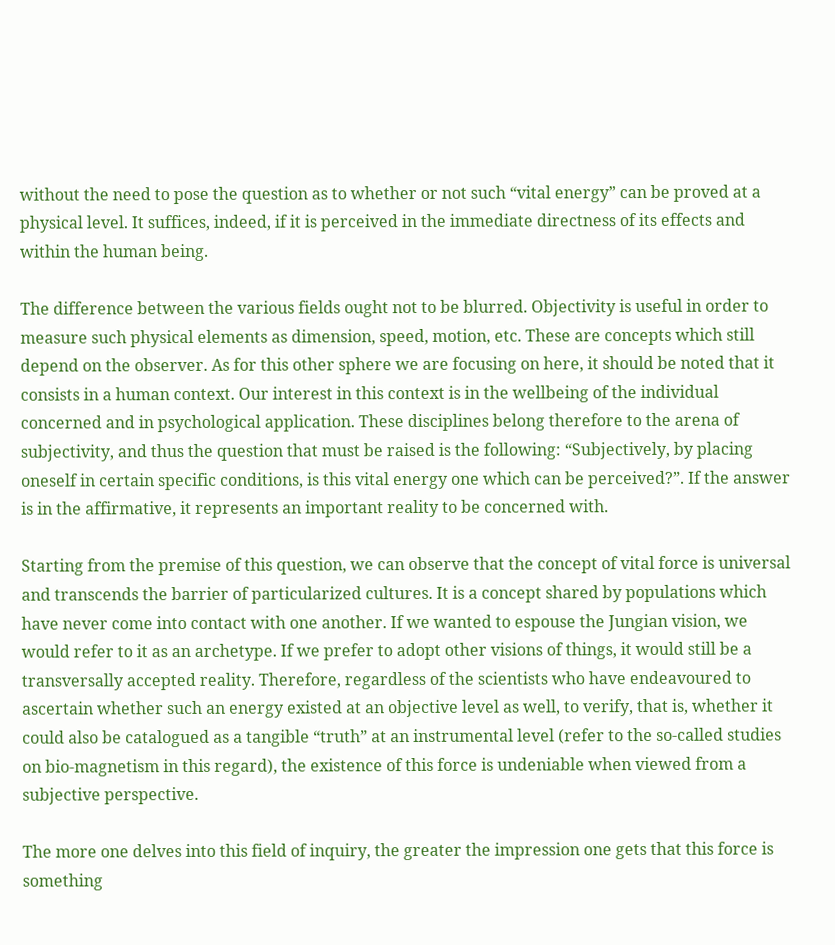without the need to pose the question as to whether or not such “vital energy” can be proved at a physical level. It suffices, indeed, if it is perceived in the immediate directness of its effects and within the human being.

The difference between the various fields ought not to be blurred. Objectivity is useful in order to measure such physical elements as dimension, speed, motion, etc. These are concepts which still depend on the observer. As for this other sphere we are focusing on here, it should be noted that it consists in a human context. Our interest in this context is in the wellbeing of the individual concerned and in psychological application. These disciplines belong therefore to the arena of subjectivity, and thus the question that must be raised is the following: “Subjectively, by placing oneself in certain specific conditions, is this vital energy one which can be perceived?”. If the answer is in the affirmative, it represents an important reality to be concerned with.

Starting from the premise of this question, we can observe that the concept of vital force is universal and transcends the barrier of particularized cultures. It is a concept shared by populations which have never come into contact with one another. If we wanted to espouse the Jungian vision, we would refer to it as an archetype. If we prefer to adopt other visions of things, it would still be a transversally accepted reality. Therefore, regardless of the scientists who have endeavoured to ascertain whether such an energy existed at an objective level as well, to verify, that is, whether it could also be catalogued as a tangible “truth” at an instrumental level (refer to the so-called studies on bio-magnetism in this regard), the existence of this force is undeniable when viewed from a subjective perspective.

The more one delves into this field of inquiry, the greater the impression one gets that this force is something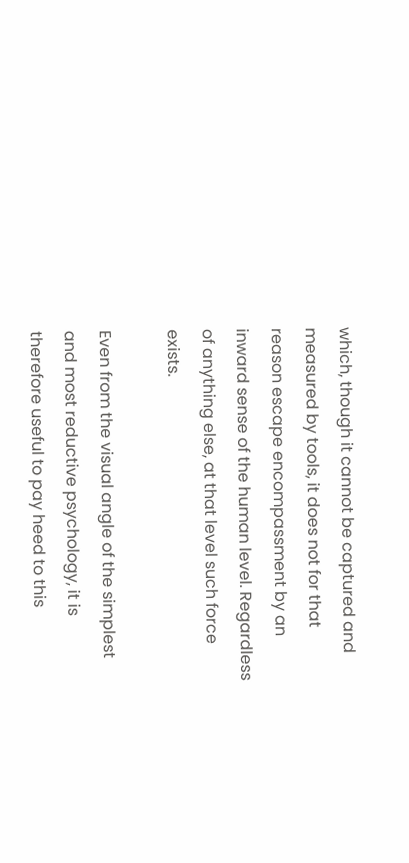which, though it cannot be captured and measured by tools, it does not for that reason escape encompassment by an inward sense of the human level. Regardless of anything else, at that level such force exists.

Even from the visual angle of the simplest and most reductive psychology, it is therefore useful to pay heed to this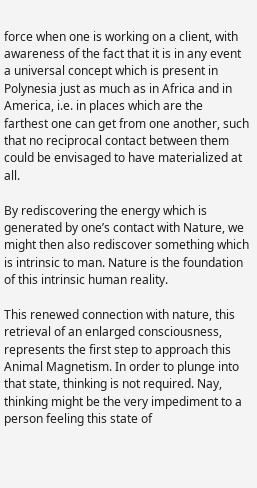force when one is working on a client, with awareness of the fact that it is in any event a universal concept which is present in Polynesia just as much as in Africa and in America, i.e. in places which are the farthest one can get from one another, such that no reciprocal contact between them could be envisaged to have materialized at all.

By rediscovering the energy which is generated by one’s contact with Nature, we might then also rediscover something which is intrinsic to man. Nature is the foundation of this intrinsic human reality.

This renewed connection with nature, this retrieval of an enlarged consciousness, represents the first step to approach this Animal Magnetism. In order to plunge into that state, thinking is not required. Nay, thinking might be the very impediment to a person feeling this state of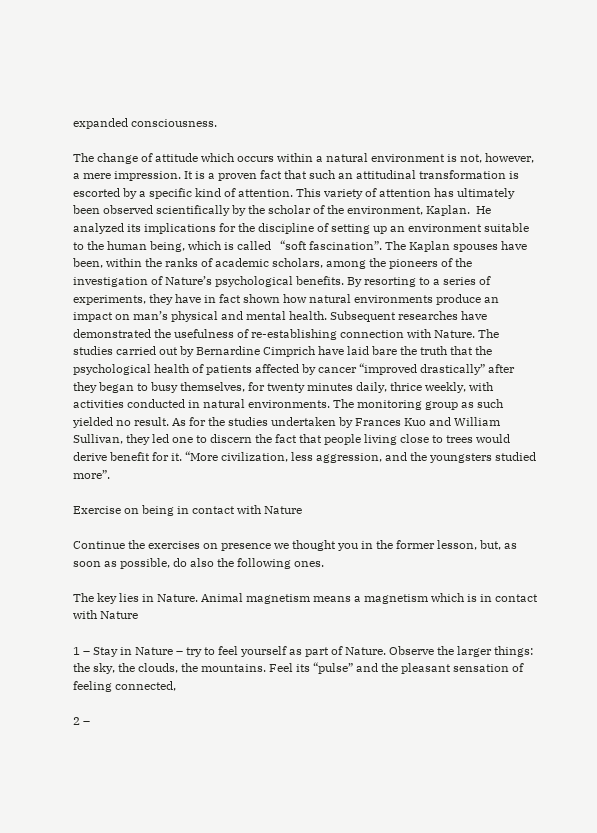expanded consciousness.

The change of attitude which occurs within a natural environment is not, however, a mere impression. It is a proven fact that such an attitudinal transformation is escorted by a specific kind of attention. This variety of attention has ultimately been observed scientifically by the scholar of the environment, Kaplan.  He analyzed its implications for the discipline of setting up an environment suitable to the human being, which is called   “soft fascination”. The Kaplan spouses have been, within the ranks of academic scholars, among the pioneers of the investigation of Nature’s psychological benefits. By resorting to a series of experiments, they have in fact shown how natural environments produce an impact on man’s physical and mental health. Subsequent researches have demonstrated the usefulness of re-establishing connection with Nature. The studies carried out by Bernardine Cimprich have laid bare the truth that the psychological health of patients affected by cancer “improved drastically” after they began to busy themselves, for twenty minutes daily, thrice weekly, with activities conducted in natural environments. The monitoring group as such yielded no result. As for the studies undertaken by Frances Kuo and William Sullivan, they led one to discern the fact that people living close to trees would derive benefit for it. “More civilization, less aggression, and the youngsters studied more”.

Exercise on being in contact with Nature

Continue the exercises on presence we thought you in the former lesson, but, as soon as possible, do also the following ones.

The key lies in Nature. Animal magnetism means a magnetism which is in contact with Nature

1 – Stay in Nature – try to feel yourself as part of Nature. Observe the larger things: the sky, the clouds, the mountains. Feel its “pulse” and the pleasant sensation of feeling connected,

2 –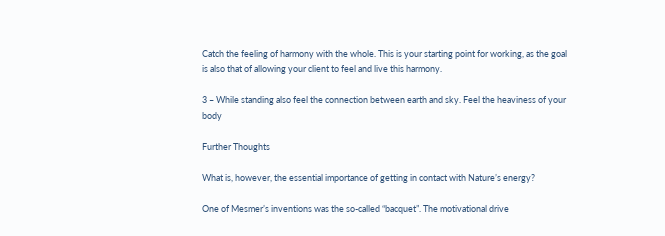Catch the feeling of harmony with the whole. This is your starting point for working, as the goal is also that of allowing your client to feel and live this harmony.

3 – While standing also feel the connection between earth and sky. Feel the heaviness of your body

Further Thoughts

What is, however, the essential importance of getting in contact with Nature’s energy?

One of Mesmer’s inventions was the so-called “bacquet”. The motivational drive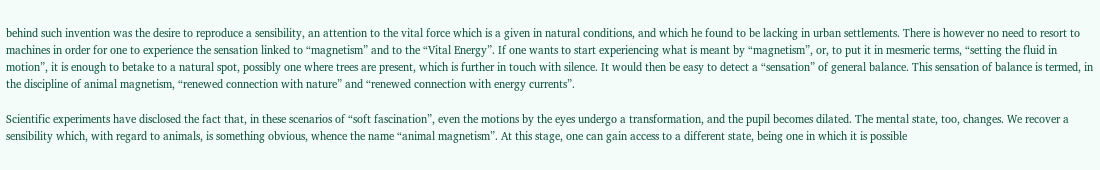behind such invention was the desire to reproduce a sensibility, an attention to the vital force which is a given in natural conditions, and which he found to be lacking in urban settlements. There is however no need to resort to machines in order for one to experience the sensation linked to “magnetism” and to the “Vital Energy”. If one wants to start experiencing what is meant by “magnetism”, or, to put it in mesmeric terms, “setting the fluid in motion”, it is enough to betake to a natural spot, possibly one where trees are present, which is further in touch with silence. It would then be easy to detect a “sensation” of general balance. This sensation of balance is termed, in the discipline of animal magnetism, “renewed connection with nature” and “renewed connection with energy currents”.

Scientific experiments have disclosed the fact that, in these scenarios of “soft fascination”, even the motions by the eyes undergo a transformation, and the pupil becomes dilated. The mental state, too, changes. We recover a sensibility which, with regard to animals, is something obvious, whence the name “animal magnetism”. At this stage, one can gain access to a different state, being one in which it is possible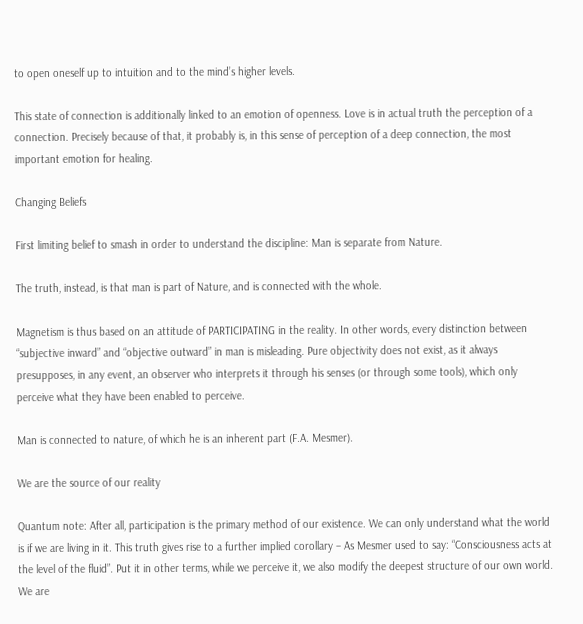to open oneself up to intuition and to the mind’s higher levels.

This state of connection is additionally linked to an emotion of openness. Love is in actual truth the perception of a connection. Precisely because of that, it probably is, in this sense of perception of a deep connection, the most important emotion for healing.

Changing Beliefs

First limiting belief to smash in order to understand the discipline: Man is separate from Nature.

The truth, instead, is that man is part of Nature, and is connected with the whole.

Magnetism is thus based on an attitude of PARTICIPATING in the reality. In other words, every distinction between “subjective inward” and “objective outward” in man is misleading. Pure objectivity does not exist, as it always presupposes, in any event, an observer who interprets it through his senses (or through some tools), which only perceive what they have been enabled to perceive.

Man is connected to nature, of which he is an inherent part (F.A. Mesmer).

We are the source of our reality

Quantum note: After all, participation is the primary method of our existence. We can only understand what the world is if we are living in it. This truth gives rise to a further implied corollary – As Mesmer used to say: “Consciousness acts at the level of the fluid”. Put it in other terms, while we perceive it, we also modify the deepest structure of our own world. We are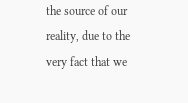the source of our reality, due to the very fact that we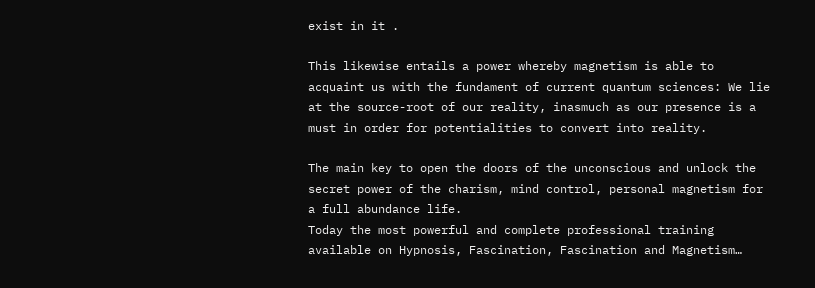exist in it .

This likewise entails a power whereby magnetism is able to acquaint us with the fundament of current quantum sciences: We lie at the source-root of our reality, inasmuch as our presence is a must in order for potentialities to convert into reality.

The main key to open the doors of the unconscious and unlock the secret power of the charism, mind control, personal magnetism for a full abundance life.
Today the most powerful and complete professional training available on Hypnosis, Fascination, Fascination and Magnetism…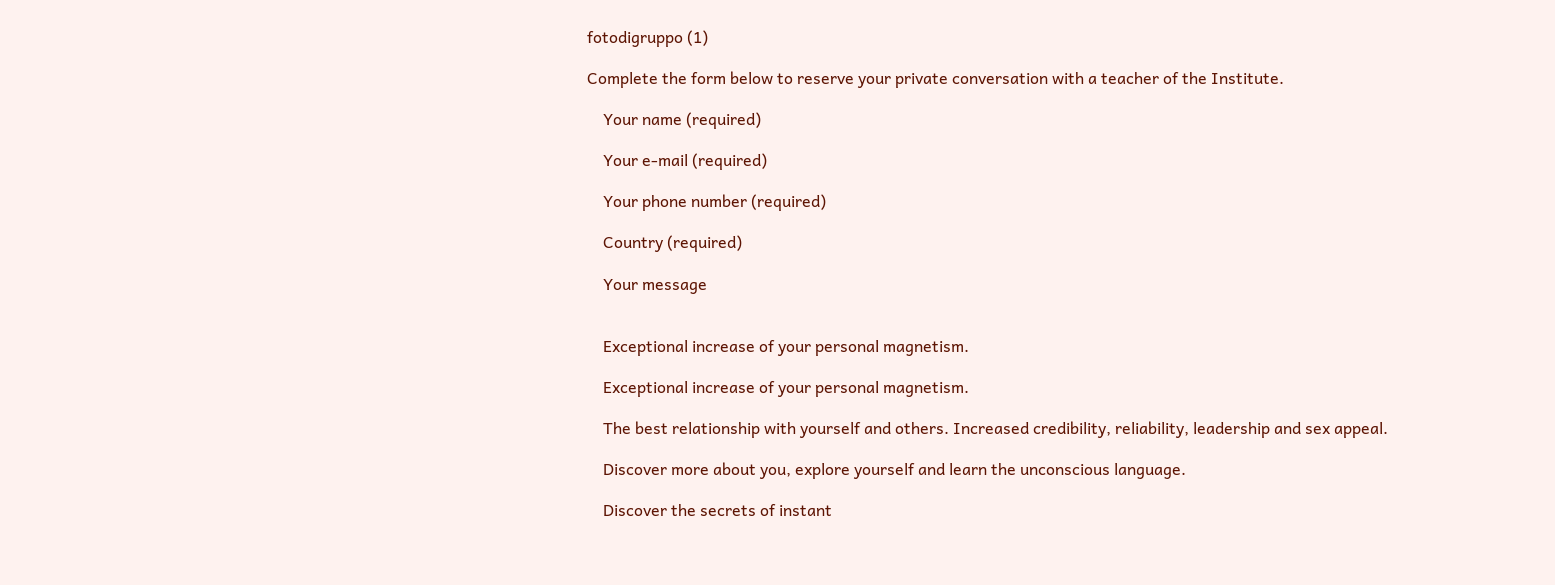fotodigruppo (1)

Complete the form below to reserve your private conversation with a teacher of the Institute.

    Your name (required)

    Your e-mail (required)

    Your phone number (required)

    Country (required)

    Your message


    Exceptional increase of your personal magnetism.

    Exceptional increase of your personal magnetism.

    The best relationship with yourself and others. Increased credibility, reliability, leadership and sex appeal.

    Discover more about you, explore yourself and learn the unconscious language.

    Discover the secrets of instant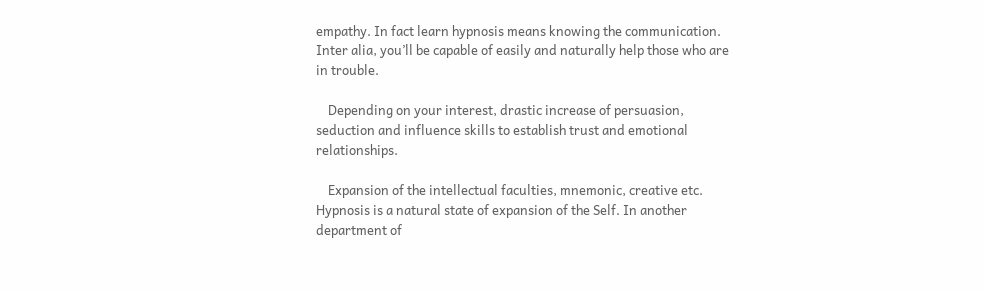empathy. In fact learn hypnosis means knowing the communication. Inter alia, you’ll be capable of easily and naturally help those who are in trouble.

    Depending on your interest, drastic increase of persuasion, seduction and influence skills to establish trust and emotional relationships.

    Expansion of the intellectual faculties, mnemonic, creative etc. Hypnosis is a natural state of expansion of the Self. In another department of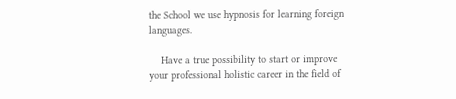the School we use hypnosis for learning foreign languages.

    Have a true possibility to start or improve your professional holistic career in the field of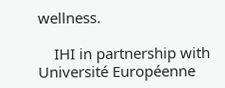wellness.

    IHI in partnership with Université Européenne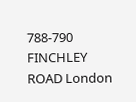788-790 FINCHLEY ROAD London